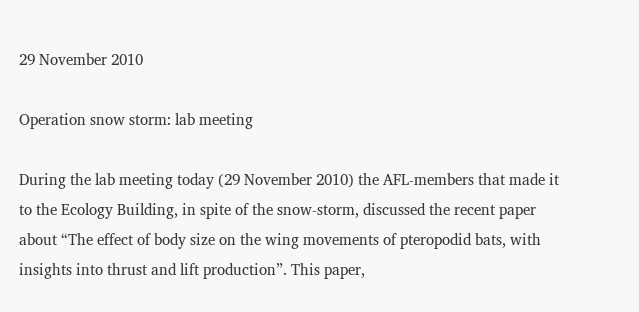29 November 2010

Operation snow storm: lab meeting

During the lab meeting today (29 November 2010) the AFL-members that made it to the Ecology Building, in spite of the snow-storm, discussed the recent paper about “The effect of body size on the wing movements of pteropodid bats, with insights into thrust and lift production”. This paper,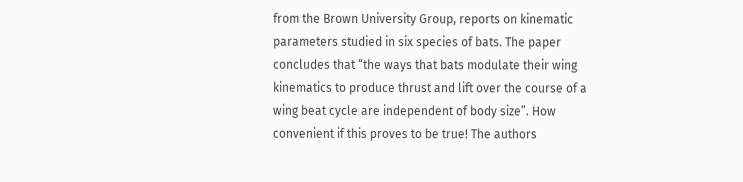from the Brown University Group, reports on kinematic parameters studied in six species of bats. The paper concludes that “the ways that bats modulate their wing kinematics to produce thrust and lift over the course of a wing beat cycle are independent of body size”. How convenient if this proves to be true! The authors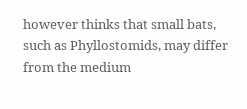however thinks that small bats, such as Phyllostomids, may differ from the medium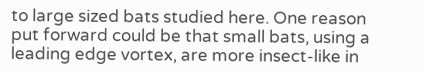to large sized bats studied here. One reason put forward could be that small bats, using a leading edge vortex, are more insect-like in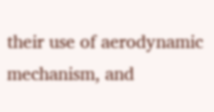their use of aerodynamic mechanism, and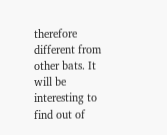therefore different from other bats. It will be interesting to find out of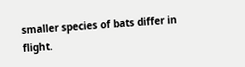smaller species of bats differ in flight.